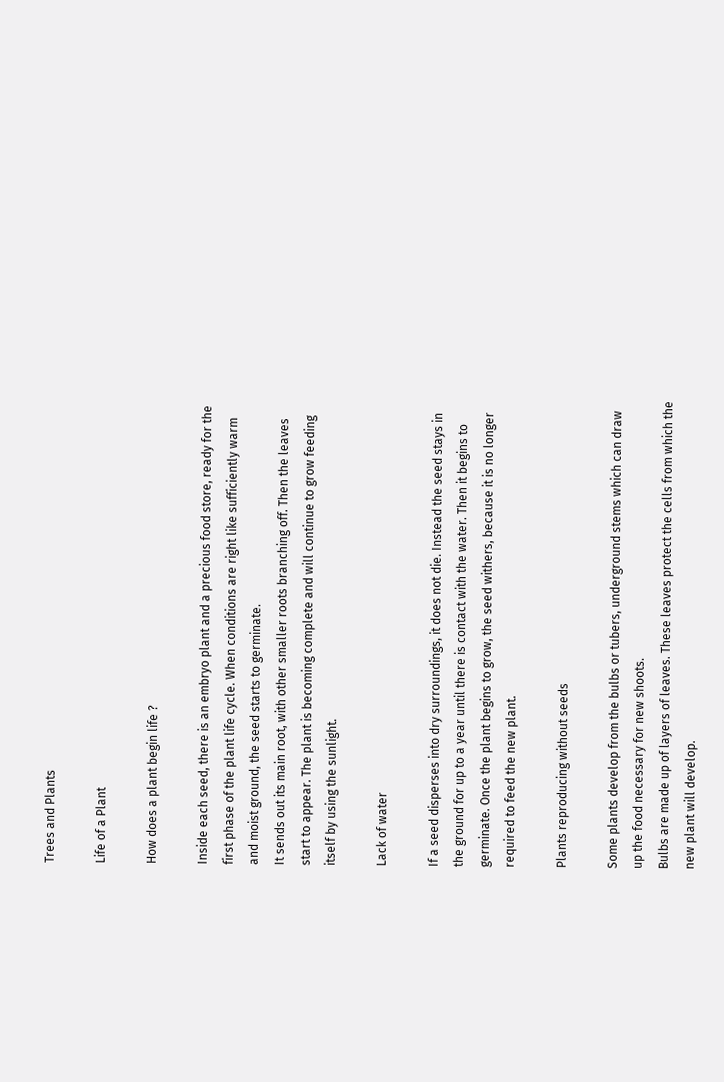Trees and Plants

Life of a Plant

How does a plant begin life ?

Inside each seed, there is an embryo plant and a precious food store, ready for the first phase of the plant life cycle. When conditions are right like sufficiently warm and moist ground, the seed starts to germinate.
It sends out its main root, with other smaller roots branching off. Then the leaves start to appear. The plant is becoming complete and will continue to grow feeding itself by using the sunlight.

Lack of water

If a seed disperses into dry surroundings, it does not die. Instead the seed stays in the ground for up to a year until there is contact with the water. Then it begins to germinate. Once the plant begins to grow, the seed withers, because it is no longer required to feed the new plant.

Plants reproducing without seeds

Some plants develop from the bulbs or tubers, underground stems which can draw up the food necessary for new shoots.
Bulbs are made up of layers of leaves. These leaves protect the cells from which the new plant will develop.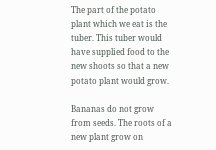The part of the potato plant which we eat is the tuber. This tuber would have supplied food to the new shoots so that a new potato plant would grow.

Bananas do not grow from seeds. The roots of a new plant grow on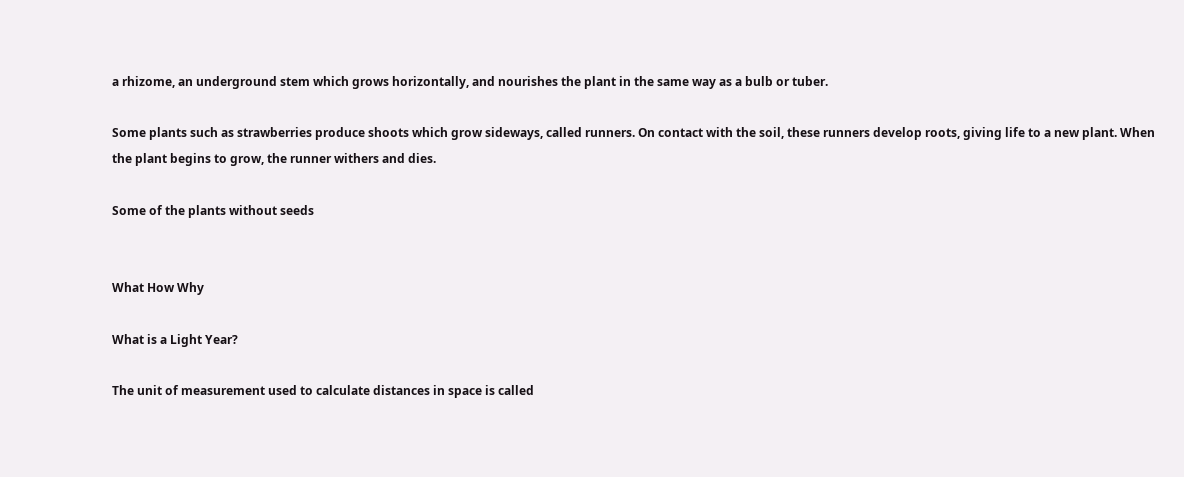a rhizome, an underground stem which grows horizontally, and nourishes the plant in the same way as a bulb or tuber.

Some plants such as strawberries produce shoots which grow sideways, called runners. On contact with the soil, these runners develop roots, giving life to a new plant. When the plant begins to grow, the runner withers and dies.

Some of the plants without seeds


What How Why

What is a Light Year?

The unit of measurement used to calculate distances in space is called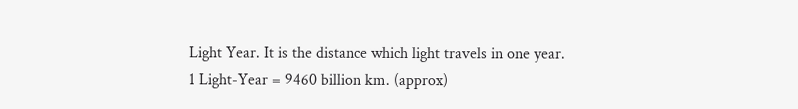Light Year. It is the distance which light travels in one year. 1 Light-Year = 9460 billion km. (approx)